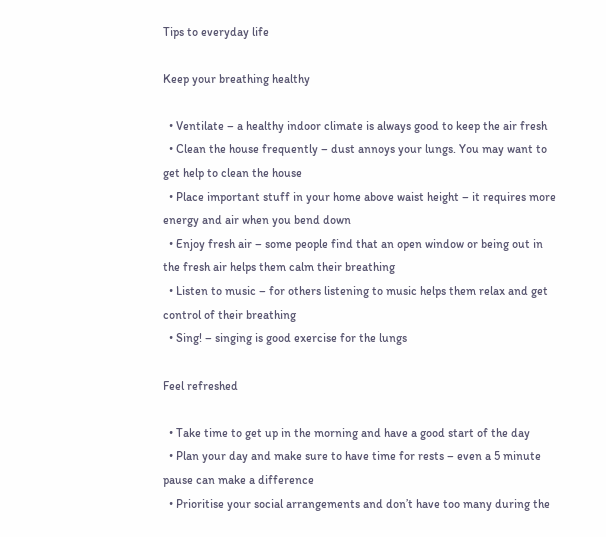Tips to everyday life

Keep your breathing healthy

  • Ventilate – a healthy indoor climate is always good to keep the air fresh
  • Clean the house frequently – dust annoys your lungs. You may want to get help to clean the house
  • Place important stuff in your home above waist height – it requires more energy and air when you bend down
  • Enjoy fresh air – some people find that an open window or being out in the fresh air helps them calm their breathing
  • Listen to music – for others listening to music helps them relax and get control of their breathing
  • Sing! – singing is good exercise for the lungs

Feel refreshed

  • Take time to get up in the morning and have a good start of the day
  • Plan your day and make sure to have time for rests – even a 5 minute pause can make a difference
  • Prioritise your social arrangements and don’t have too many during the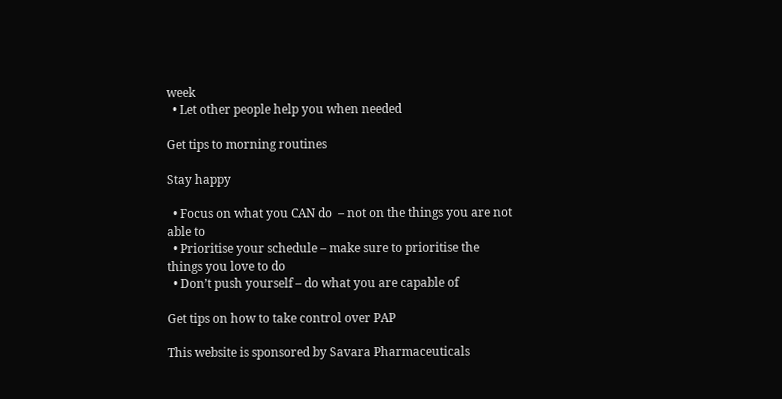week
  • Let other people help you when needed

Get tips to morning routines

Stay happy

  • Focus on what you CAN do  – not on the things you are not able to
  • Prioritise your schedule – make sure to prioritise the things you love to do
  • Don’t push yourself – do what you are capable of

Get tips on how to take control over PAP

This website is sponsored by Savara Pharmaceuticals